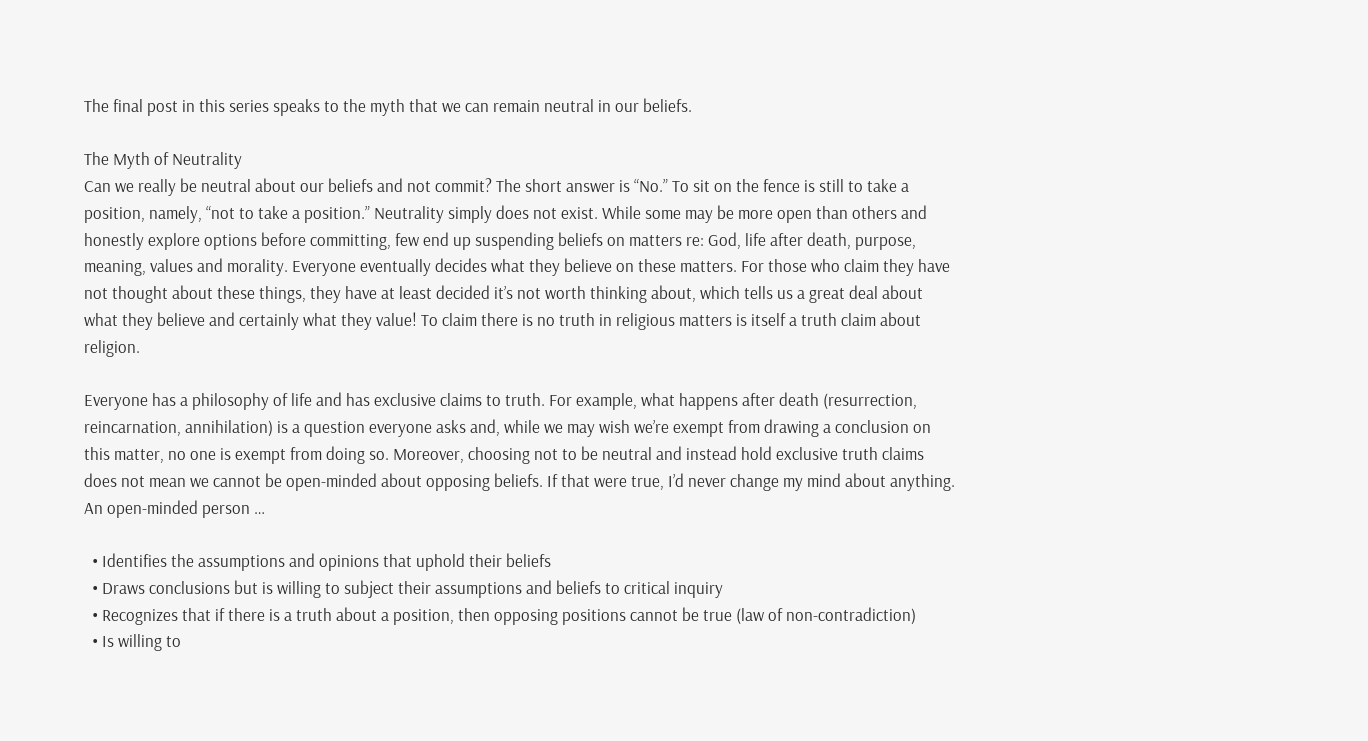The final post in this series speaks to the myth that we can remain neutral in our beliefs.

The Myth of Neutrality
Can we really be neutral about our beliefs and not commit? The short answer is “No.” To sit on the fence is still to take a position, namely, “not to take a position.” Neutrality simply does not exist. While some may be more open than others and honestly explore options before committing, few end up suspending beliefs on matters re: God, life after death, purpose, meaning, values and morality. Everyone eventually decides what they believe on these matters. For those who claim they have not thought about these things, they have at least decided it’s not worth thinking about, which tells us a great deal about what they believe and certainly what they value! To claim there is no truth in religious matters is itself a truth claim about religion.

Everyone has a philosophy of life and has exclusive claims to truth. For example, what happens after death (resurrection, reincarnation, annihilation) is a question everyone asks and, while we may wish we’re exempt from drawing a conclusion on this matter, no one is exempt from doing so. Moreover, choosing not to be neutral and instead hold exclusive truth claims does not mean we cannot be open-minded about opposing beliefs. If that were true, I’d never change my mind about anything. An open-minded person …

  • Identifies the assumptions and opinions that uphold their beliefs
  • Draws conclusions but is willing to subject their assumptions and beliefs to critical inquiry
  • Recognizes that if there is a truth about a position, then opposing positions cannot be true (law of non-contradiction)
  • Is willing to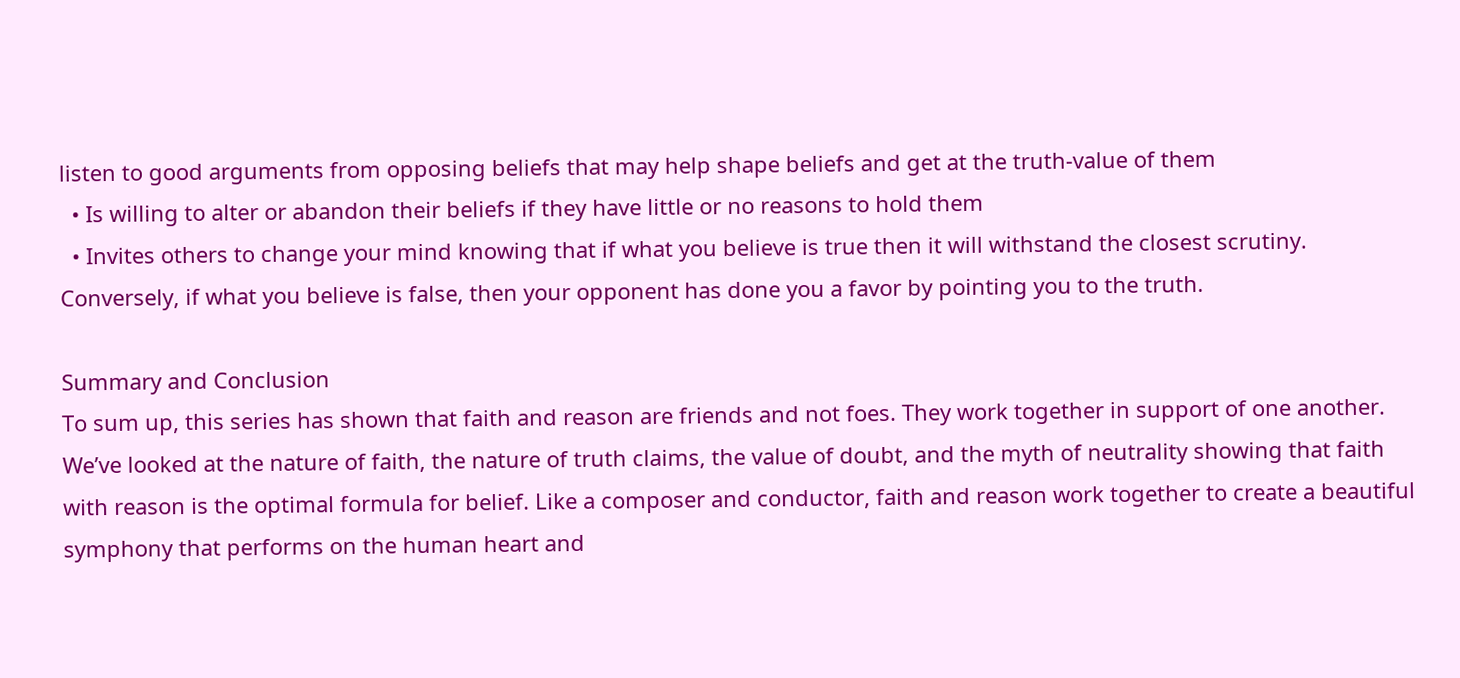listen to good arguments from opposing beliefs that may help shape beliefs and get at the truth-value of them
  • Is willing to alter or abandon their beliefs if they have little or no reasons to hold them
  • Invites others to change your mind knowing that if what you believe is true then it will withstand the closest scrutiny. Conversely, if what you believe is false, then your opponent has done you a favor by pointing you to the truth.

Summary and Conclusion
To sum up, this series has shown that faith and reason are friends and not foes. They work together in support of one another. We’ve looked at the nature of faith, the nature of truth claims, the value of doubt, and the myth of neutrality showing that faith with reason is the optimal formula for belief. Like a composer and conductor, faith and reason work together to create a beautiful symphony that performs on the human heart and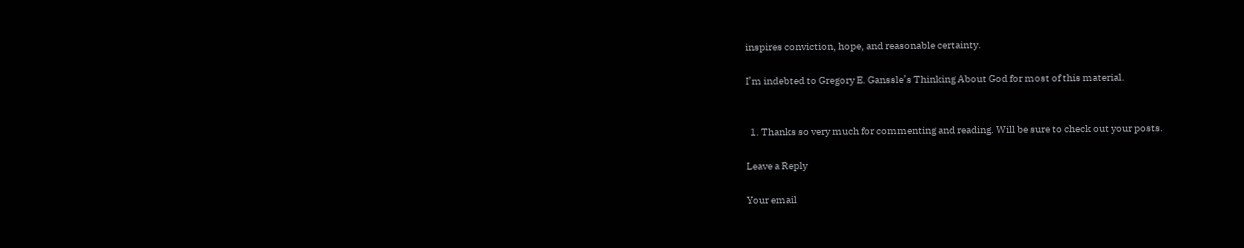inspires conviction, hope, and reasonable certainty.

I’m indebted to Gregory E. Ganssle’s Thinking About God for most of this material.


  1. Thanks so very much for commenting and reading. Will be sure to check out your posts.

Leave a Reply

Your email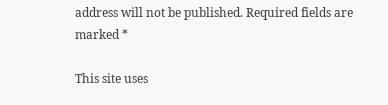address will not be published. Required fields are marked *

This site uses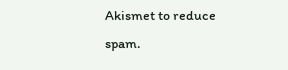Akismet to reduce spam.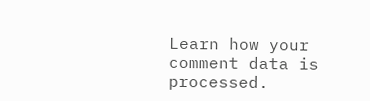Learn how your comment data is processed.